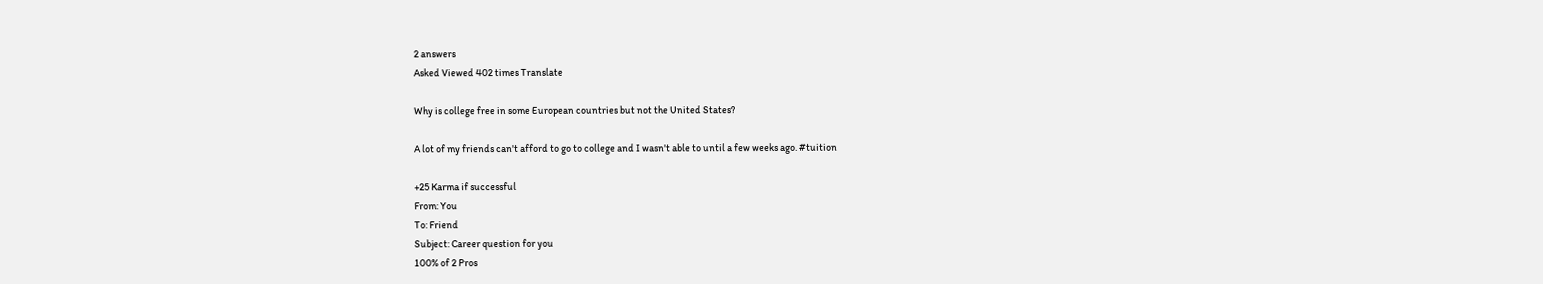2 answers
Asked Viewed 402 times Translate

Why is college free in some European countries but not the United States?

A lot of my friends can't afford to go to college and I wasn't able to until a few weeks ago. #tuition

+25 Karma if successful
From: You
To: Friend
Subject: Career question for you
100% of 2 Pros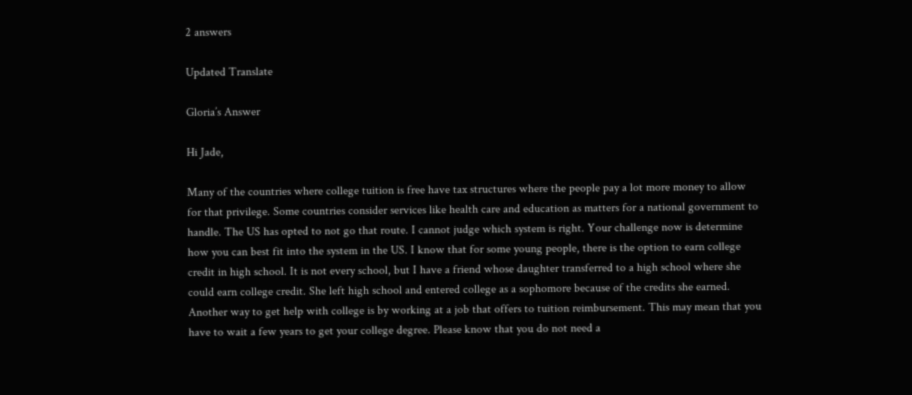2 answers

Updated Translate

Gloria’s Answer

Hi Jade,

Many of the countries where college tuition is free have tax structures where the people pay a lot more money to allow for that privilege. Some countries consider services like health care and education as matters for a national government to handle. The US has opted to not go that route. I cannot judge which system is right. Your challenge now is determine how you can best fit into the system in the US. I know that for some young people, there is the option to earn college credit in high school. It is not every school, but I have a friend whose daughter transferred to a high school where she could earn college credit. She left high school and entered college as a sophomore because of the credits she earned. Another way to get help with college is by working at a job that offers to tuition reimbursement. This may mean that you have to wait a few years to get your college degree. Please know that you do not need a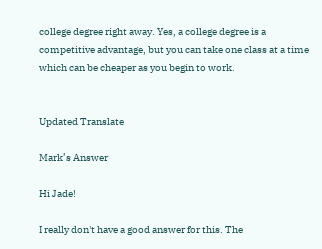college degree right away. Yes, a college degree is a competitive advantage, but you can take one class at a time which can be cheaper as you begin to work.


Updated Translate

Mark’s Answer

Hi Jade!

I really don't have a good answer for this. The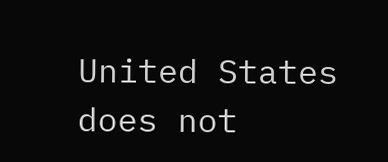United States does not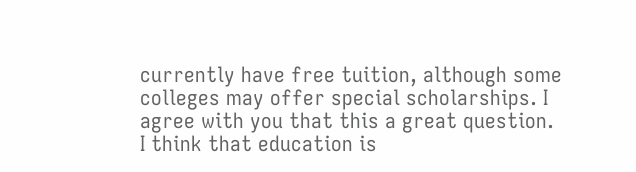currently have free tuition, although some colleges may offer special scholarships. I agree with you that this a great question. I think that education is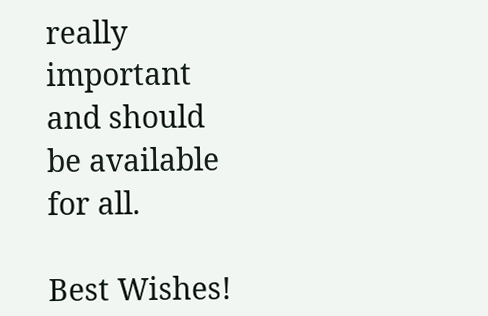really important and should be available for all.

Best Wishes!